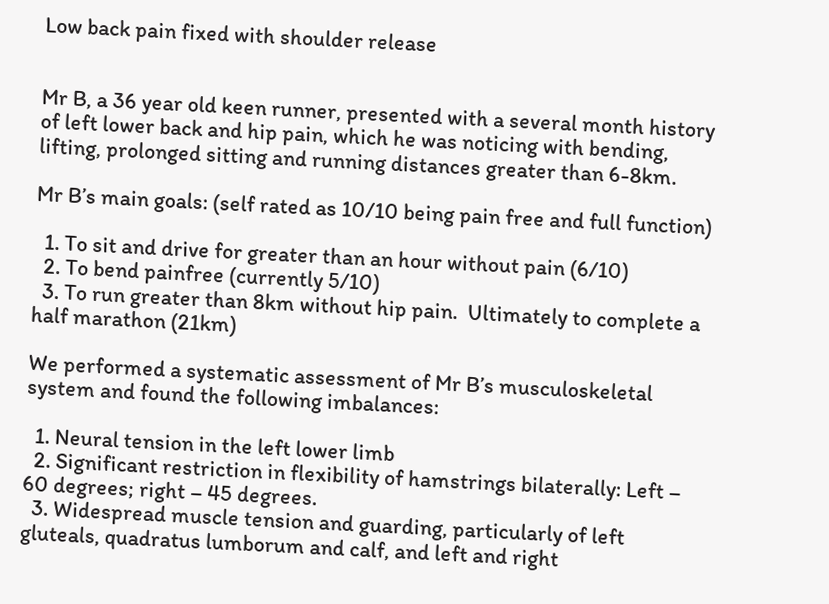Low back pain fixed with shoulder release


Mr B, a 36 year old keen runner, presented with a several month history of left lower back and hip pain, which he was noticing with bending, lifting, prolonged sitting and running distances greater than 6-8km.

Mr B’s main goals: (self rated as 10/10 being pain free and full function)

  1. To sit and drive for greater than an hour without pain (6/10)
  2. To bend painfree (currently 5/10)
  3. To run greater than 8km without hip pain.  Ultimately to complete a half marathon (21km)

We performed a systematic assessment of Mr B’s musculoskeletal system and found the following imbalances:

  1. Neural tension in the left lower limb
  2. Significant restriction in flexibility of hamstrings bilaterally: Left – 60 degrees; right – 45 degrees.
  3. Widespread muscle tension and guarding, particularly of left gluteals, quadratus lumborum and calf, and left and right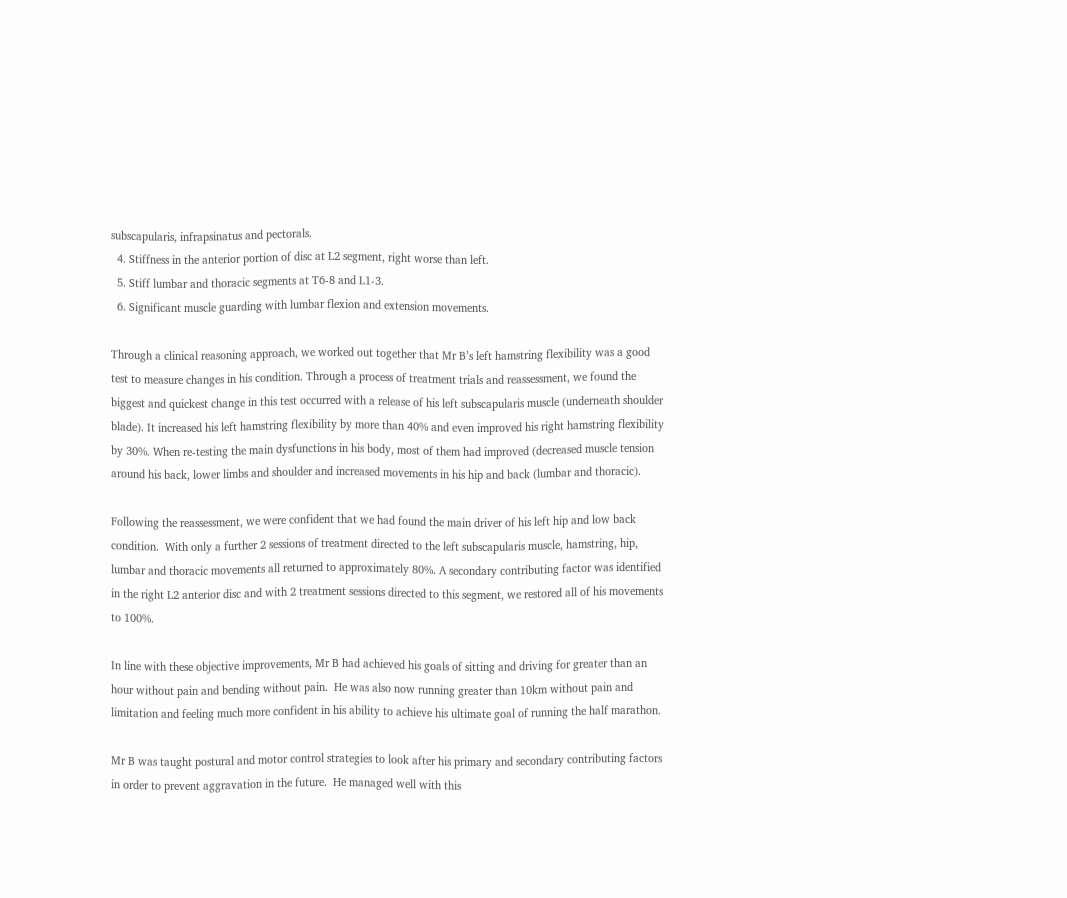subscapularis, infrapsinatus and pectorals.
  4. Stiffness in the anterior portion of disc at L2 segment, right worse than left.
  5. Stiff lumbar and thoracic segments at T6-8 and L1-3.
  6. Significant muscle guarding with lumbar flexion and extension movements.

Through a clinical reasoning approach, we worked out together that Mr B’s left hamstring flexibility was a good test to measure changes in his condition. Through a process of treatment trials and reassessment, we found the biggest and quickest change in this test occurred with a release of his left subscapularis muscle (underneath shoulder blade). It increased his left hamstring flexibility by more than 40% and even improved his right hamstring flexibility by 30%. When re-testing the main dysfunctions in his body, most of them had improved (decreased muscle tension around his back, lower limbs and shoulder and increased movements in his hip and back (lumbar and thoracic).

Following the reassessment, we were confident that we had found the main driver of his left hip and low back condition.  With only a further 2 sessions of treatment directed to the left subscapularis muscle, hamstring, hip, lumbar and thoracic movements all returned to approximately 80%. A secondary contributing factor was identified in the right L2 anterior disc and with 2 treatment sessions directed to this segment, we restored all of his movements to 100%.

In line with these objective improvements, Mr B had achieved his goals of sitting and driving for greater than an hour without pain and bending without pain.  He was also now running greater than 10km without pain and limitation and feeling much more confident in his ability to achieve his ultimate goal of running the half marathon.

Mr B was taught postural and motor control strategies to look after his primary and secondary contributing factors in order to prevent aggravation in the future.  He managed well with this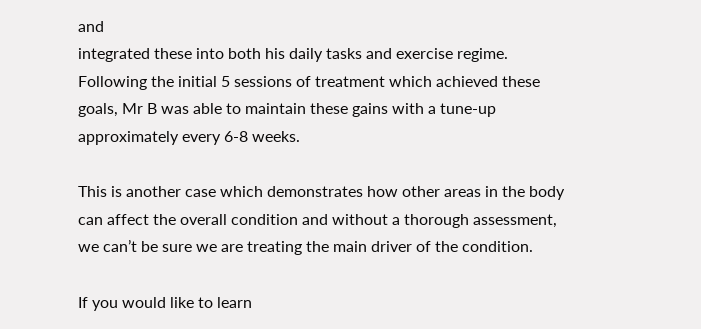and
integrated these into both his daily tasks and exercise regime.  Following the initial 5 sessions of treatment which achieved these goals, Mr B was able to maintain these gains with a tune-up approximately every 6-8 weeks.

This is another case which demonstrates how other areas in the body can affect the overall condition and without a thorough assessment, we can’t be sure we are treating the main driver of the condition.

If you would like to learn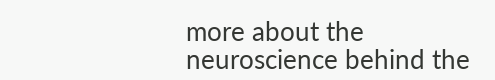more about the neuroscience behind the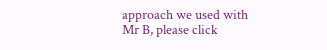approach we used with Mr B, please click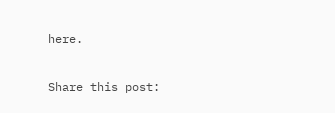here.

Share this post: